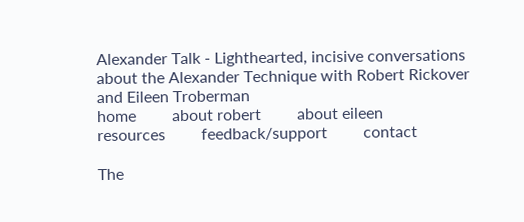Alexander Talk - Lighthearted, incisive conversations about the Alexander Technique with Robert Rickover and Eileen Troberman
home         about robert         about eileen         resources         feedback/support         contact

The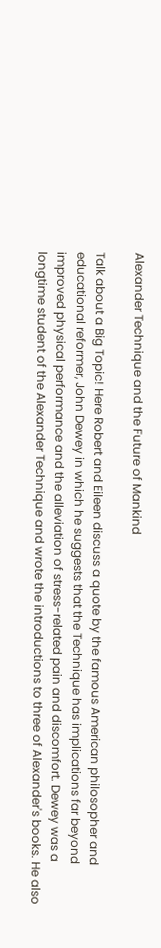Alexander Technique and the Future of Mankind

Talk about a Big Topic! Here Robert and Eileen discuss a quote by the famous American philosopher and educational reformer, John Dewey in which he suggests that the Technique has implications far beyond improved physical performance and the alleviation of stress-related pain and discomfort. Dewey was a longtime student of the Alexander Technique and wrote the introductions to three of Alexander's books. He also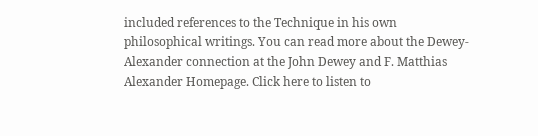included references to the Technique in his own philosophical writings. You can read more about the Dewey-Alexander connection at the John Dewey and F. Matthias Alexander Homepage. Click here to listen to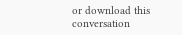or download this conversation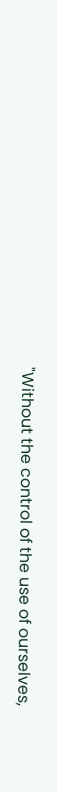"Without the control of the use of ourselves,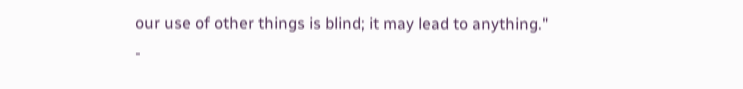our use of other things is blind; it may lead to anything."
-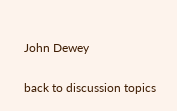John Dewey

back to discussion topics